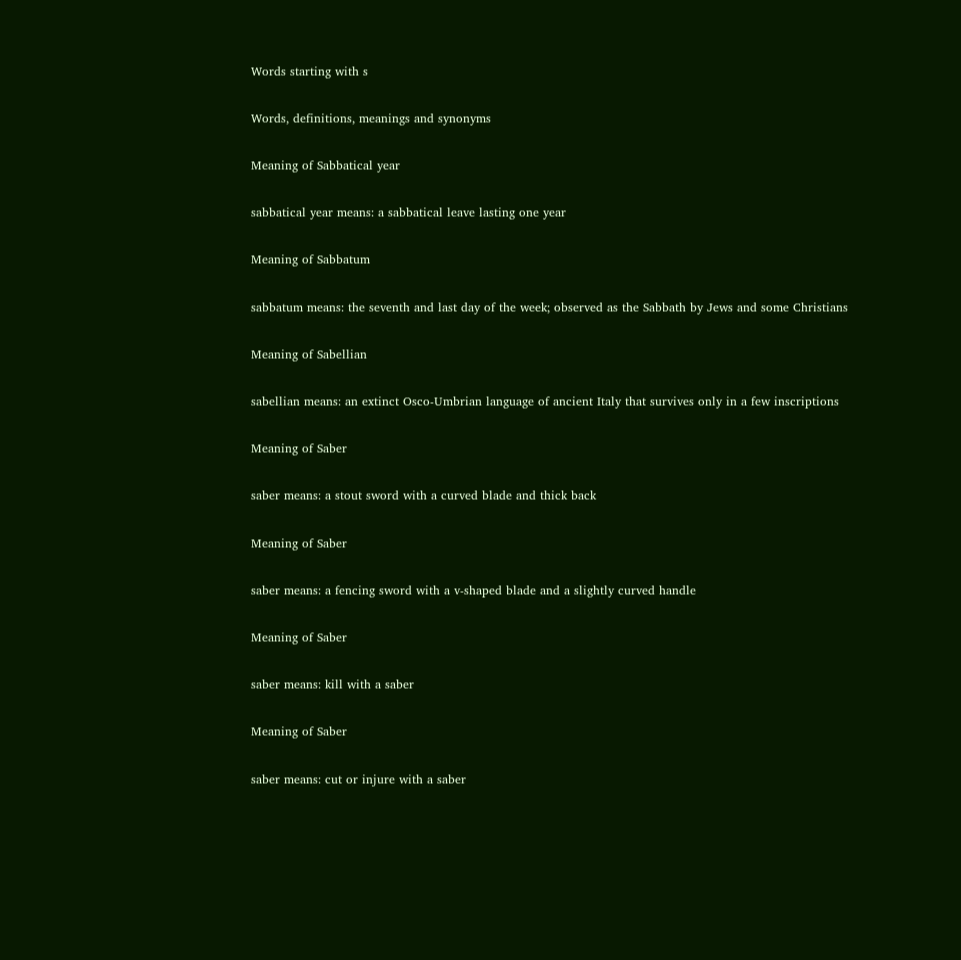Words starting with s

Words, definitions, meanings and synonyms

Meaning of Sabbatical year

sabbatical year means: a sabbatical leave lasting one year

Meaning of Sabbatum

sabbatum means: the seventh and last day of the week; observed as the Sabbath by Jews and some Christians

Meaning of Sabellian

sabellian means: an extinct Osco-Umbrian language of ancient Italy that survives only in a few inscriptions

Meaning of Saber

saber means: a stout sword with a curved blade and thick back

Meaning of Saber

saber means: a fencing sword with a v-shaped blade and a slightly curved handle

Meaning of Saber

saber means: kill with a saber

Meaning of Saber

saber means: cut or injure with a saber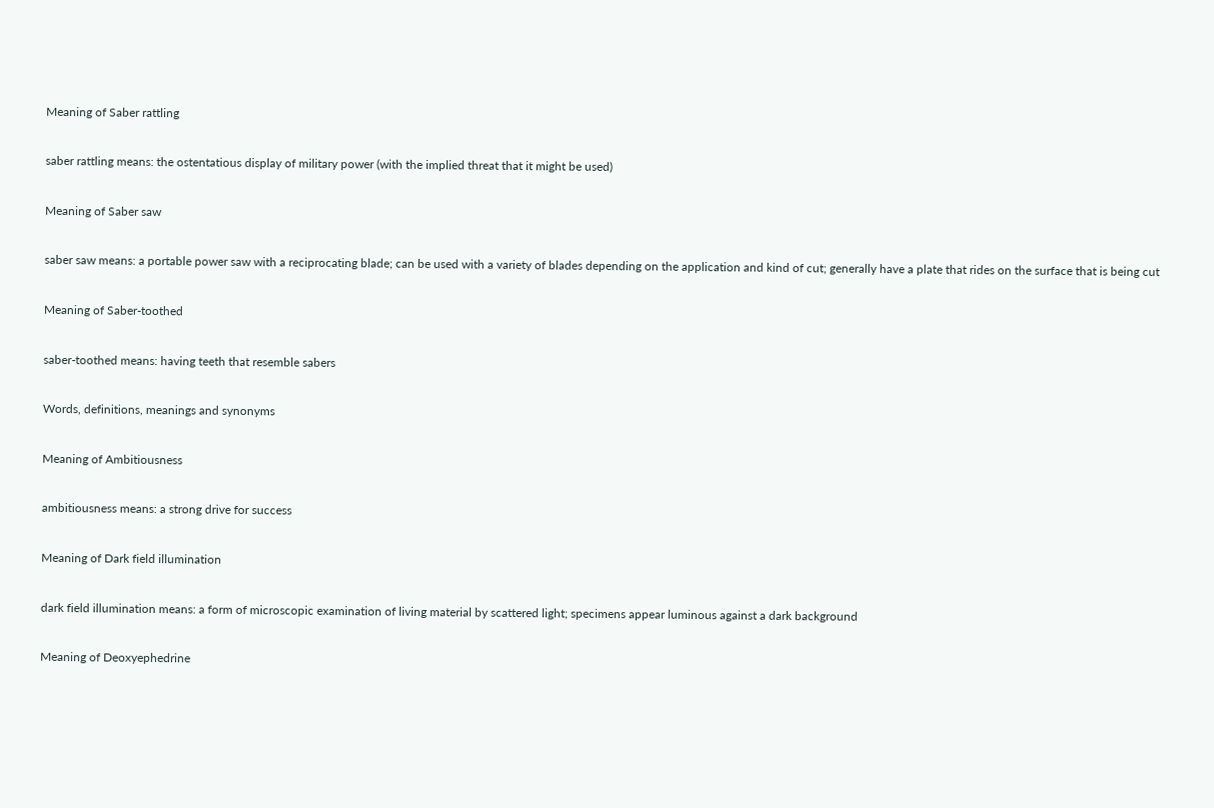Meaning of Saber rattling

saber rattling means: the ostentatious display of military power (with the implied threat that it might be used)

Meaning of Saber saw

saber saw means: a portable power saw with a reciprocating blade; can be used with a variety of blades depending on the application and kind of cut; generally have a plate that rides on the surface that is being cut

Meaning of Saber-toothed

saber-toothed means: having teeth that resemble sabers

Words, definitions, meanings and synonyms

Meaning of Ambitiousness

ambitiousness means: a strong drive for success

Meaning of Dark field illumination

dark field illumination means: a form of microscopic examination of living material by scattered light; specimens appear luminous against a dark background

Meaning of Deoxyephedrine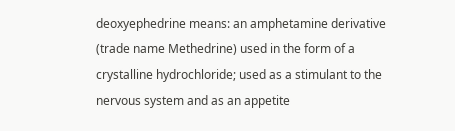deoxyephedrine means: an amphetamine derivative (trade name Methedrine) used in the form of a crystalline hydrochloride; used as a stimulant to the nervous system and as an appetite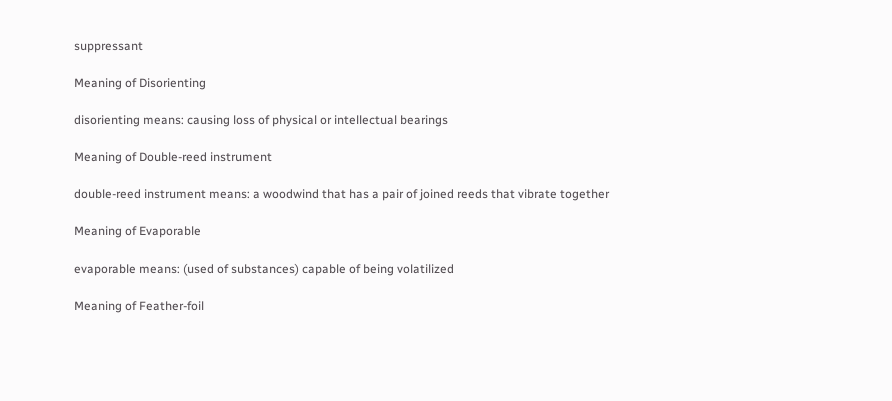suppressant

Meaning of Disorienting

disorienting means: causing loss of physical or intellectual bearings

Meaning of Double-reed instrument

double-reed instrument means: a woodwind that has a pair of joined reeds that vibrate together

Meaning of Evaporable

evaporable means: (used of substances) capable of being volatilized

Meaning of Feather-foil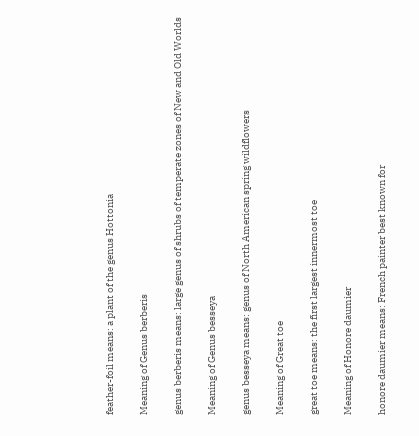feather-foil means: a plant of the genus Hottonia

Meaning of Genus berberis

genus berberis means: large genus of shrubs of temperate zones of New and Old Worlds

Meaning of Genus besseya

genus besseya means: genus of North American spring wildflowers

Meaning of Great toe

great toe means: the first largest innermost toe

Meaning of Honore daumier

honore daumier means: French painter best known for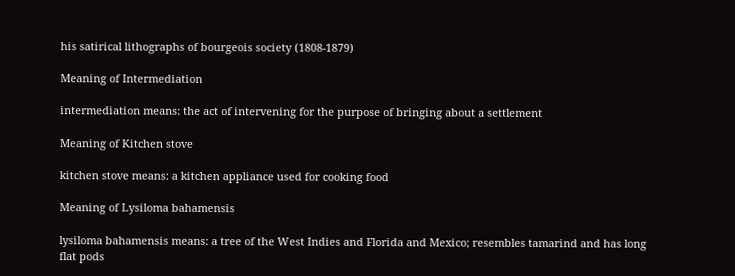his satirical lithographs of bourgeois society (1808-1879)

Meaning of Intermediation

intermediation means: the act of intervening for the purpose of bringing about a settlement

Meaning of Kitchen stove

kitchen stove means: a kitchen appliance used for cooking food

Meaning of Lysiloma bahamensis

lysiloma bahamensis means: a tree of the West Indies and Florida and Mexico; resembles tamarind and has long flat pods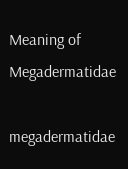Meaning of Megadermatidae

megadermatidae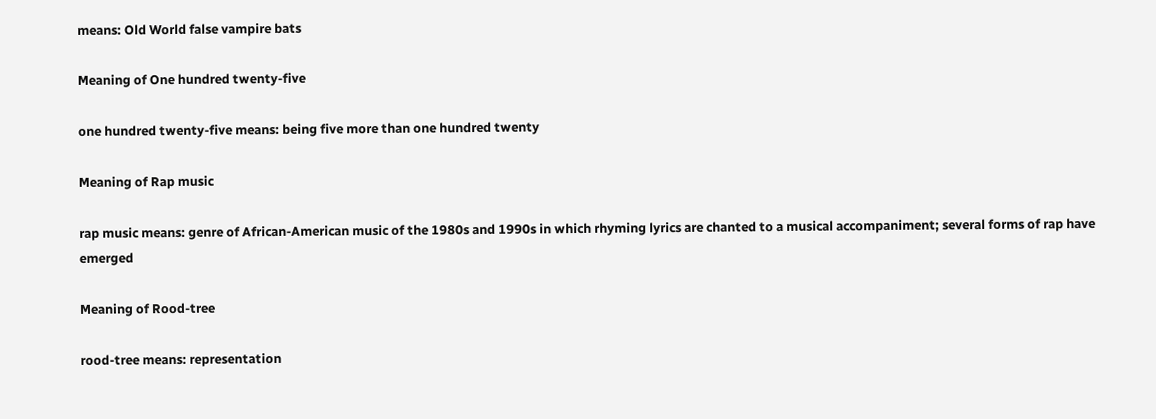means: Old World false vampire bats

Meaning of One hundred twenty-five

one hundred twenty-five means: being five more than one hundred twenty

Meaning of Rap music

rap music means: genre of African-American music of the 1980s and 1990s in which rhyming lyrics are chanted to a musical accompaniment; several forms of rap have emerged

Meaning of Rood-tree

rood-tree means: representation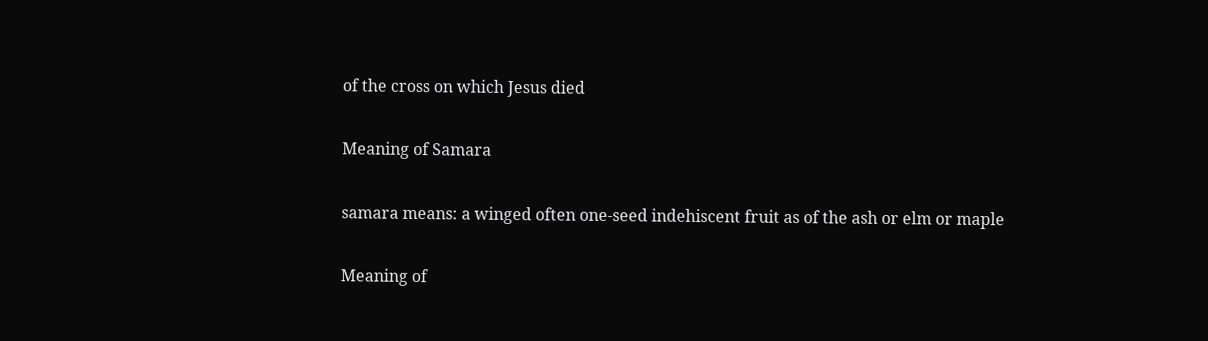of the cross on which Jesus died

Meaning of Samara

samara means: a winged often one-seed indehiscent fruit as of the ash or elm or maple

Meaning of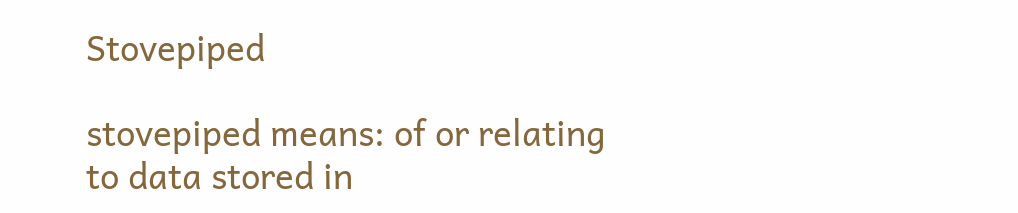Stovepiped

stovepiped means: of or relating to data stored in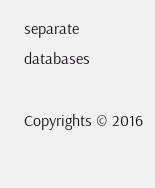separate databases

Copyrights © 2016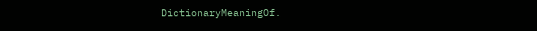DictionaryMeaningOf.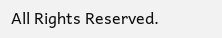All Rights Reserved.